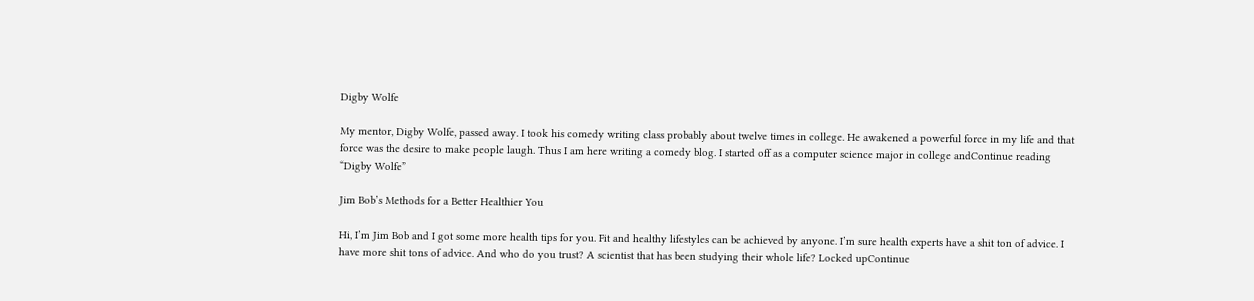Digby Wolfe

My mentor, Digby Wolfe, passed away. I took his comedy writing class probably about twelve times in college. He awakened a powerful force in my life and that force was the desire to make people laugh. Thus I am here writing a comedy blog. I started off as a computer science major in college andContinue reading “Digby Wolfe”

Jim Bob’s Methods for a Better Healthier You

Hi, I’m Jim Bob and I got some more health tips for you. Fit and healthy lifestyles can be achieved by anyone. I’m sure health experts have a shit ton of advice. I have more shit tons of advice. And who do you trust? A scientist that has been studying their whole life? Locked upContinue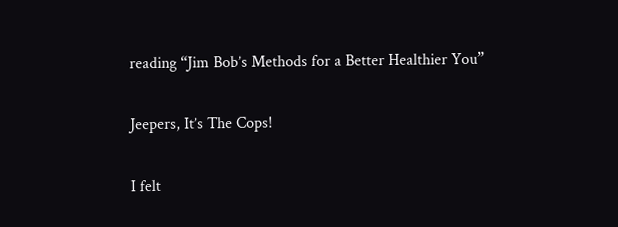reading “Jim Bob’s Methods for a Better Healthier You”

Jeepers, It’s The Cops!

I felt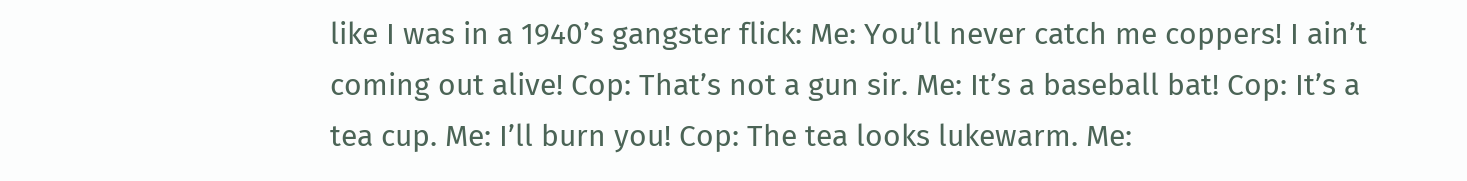like I was in a 1940’s gangster flick: Me: You’ll never catch me coppers! I ain’t coming out alive! Cop: That’s not a gun sir. Me: It’s a baseball bat! Cop: It’s a tea cup. Me: I’ll burn you! Cop: The tea looks lukewarm. Me: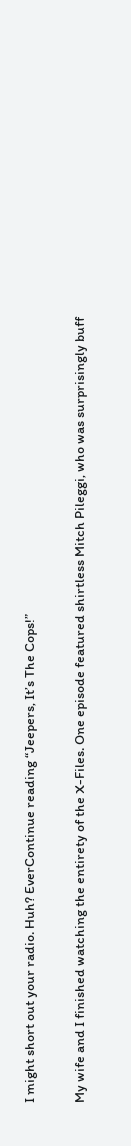I might short out your radio. Huh? EverContinue reading “Jeepers, It’s The Cops!”


My wife and I finished watching the entirety of the X-Files. One episode featured shirtless Mitch Pileggi, who was surprisingly buff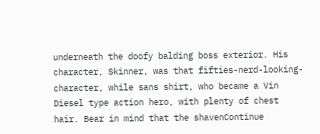underneath the doofy balding boss exterior. His character, Skinner, was that fifties-nerd-looking-character, while sans shirt, who became a Vin Diesel type action hero, with plenty of chest hair. Bear in mind that the shavenContinue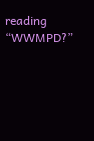reading “WWMPD?”